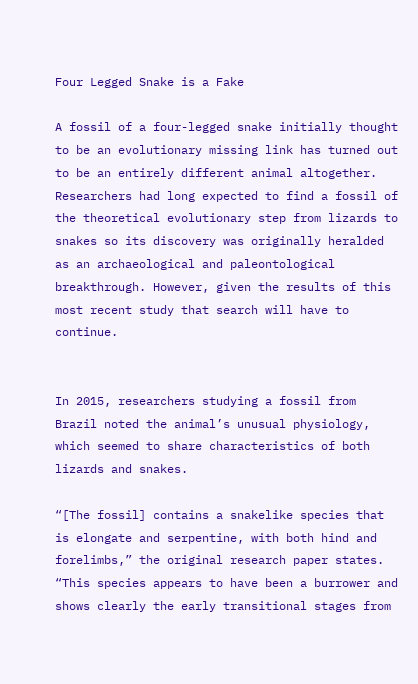Four Legged Snake is a Fake

A fossil of a four-legged snake initially thought to be an evolutionary missing link has turned out to be an entirely different animal altogether. Researchers had long expected to find a fossil of the theoretical evolutionary step from lizards to snakes so its discovery was originally heralded as an archaeological and paleontological breakthrough. However, given the results of this most recent study that search will have to continue.


In 2015, researchers studying a fossil from Brazil noted the animal’s unusual physiology, which seemed to share characteristics of both lizards and snakes.

“[The fossil] contains a snakelike species that is elongate and serpentine, with both hind and forelimbs,” the original research paper states. “This species appears to have been a burrower and shows clearly the early transitional stages from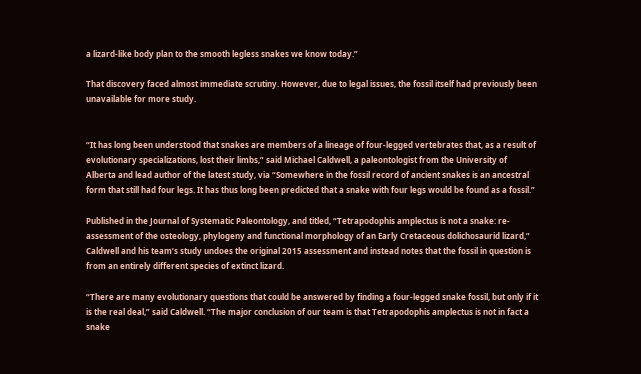a lizard-like body plan to the smooth legless snakes we know today.”

That discovery faced almost immediate scrutiny. However, due to legal issues, the fossil itself had previously been unavailable for more study.


“It has long been understood that snakes are members of a lineage of four-legged vertebrates that, as a result of evolutionary specializations, lost their limbs,” said Michael Caldwell, a paleontologist from the University of Alberta and lead author of the latest study, via “Somewhere in the fossil record of ancient snakes is an ancestral form that still had four legs. It has thus long been predicted that a snake with four legs would be found as a fossil.”

Published in the Journal of Systematic Paleontology, and titled, “Tetrapodophis amplectus is not a snake: re-assessment of the osteology, phylogeny and functional morphology of an Early Cretaceous dolichosaurid lizard,” Caldwell and his team’s study undoes the original 2015 assessment and instead notes that the fossil in question is from an entirely different species of extinct lizard.

“There are many evolutionary questions that could be answered by finding a four-legged snake fossil, but only if it is the real deal,” said Caldwell. “The major conclusion of our team is that Tetrapodophis amplectus is not in fact a snake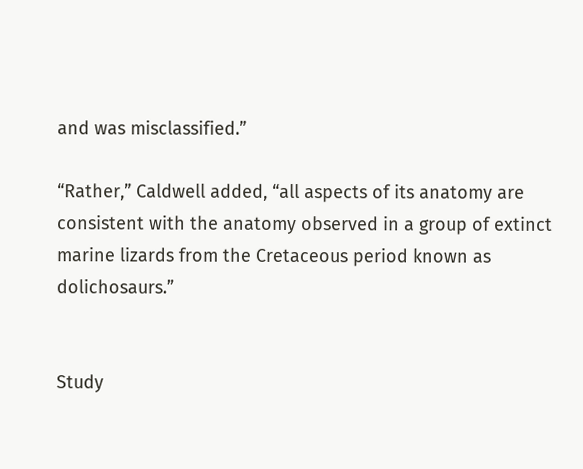and was misclassified.”

“Rather,” Caldwell added, “all aspects of its anatomy are consistent with the anatomy observed in a group of extinct marine lizards from the Cretaceous period known as dolichosaurs.”


Study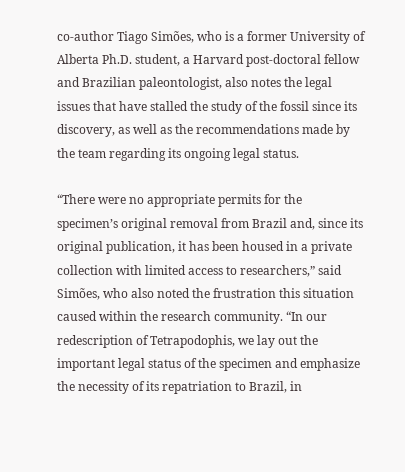co-author Tiago Simões, who is a former University of Alberta Ph.D. student, a Harvard post-doctoral fellow and Brazilian paleontologist, also notes the legal issues that have stalled the study of the fossil since its discovery, as well as the recommendations made by the team regarding its ongoing legal status.

“There were no appropriate permits for the specimen’s original removal from Brazil and, since its original publication, it has been housed in a private collection with limited access to researchers,” said Simões, who also noted the frustration this situation caused within the research community. “In our redescription of Tetrapodophis, we lay out the important legal status of the specimen and emphasize the necessity of its repatriation to Brazil, in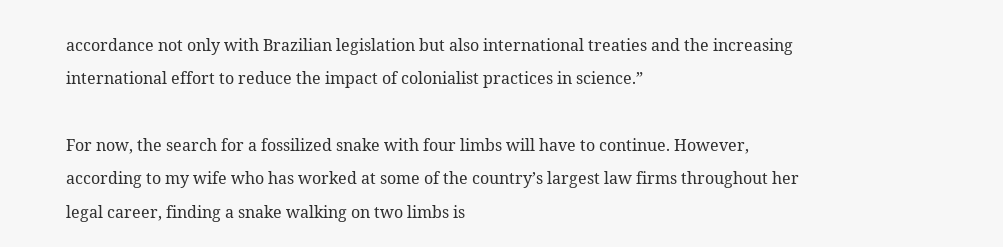accordance not only with Brazilian legislation but also international treaties and the increasing international effort to reduce the impact of colonialist practices in science.”

For now, the search for a fossilized snake with four limbs will have to continue. However, according to my wife who has worked at some of the country’s largest law firms throughout her legal career, finding a snake walking on two limbs is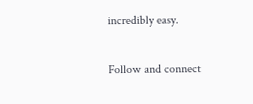incredibly easy.

Follow and connect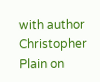with author Christopher Plain on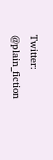Twitter: @plain_fiction